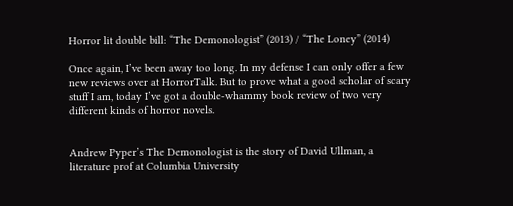Horror lit double bill: “The Demonologist” (2013) / “The Loney” (2014)

Once again, I’ve been away too long. In my defense I can only offer a few new reviews over at HorrorTalk. But to prove what a good scholar of scary stuff I am, today I’ve got a double-whammy book review of two very different kinds of horror novels.


Andrew Pyper’s The Demonologist is the story of David Ullman, a literature prof at Columbia University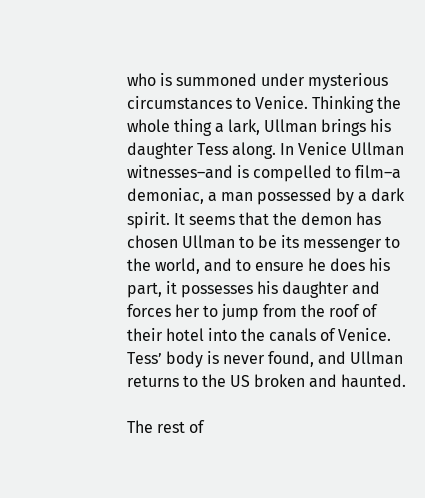who is summoned under mysterious circumstances to Venice. Thinking the whole thing a lark, Ullman brings his daughter Tess along. In Venice Ullman witnesses–and is compelled to film–a demoniac, a man possessed by a dark spirit. It seems that the demon has chosen Ullman to be its messenger to the world, and to ensure he does his part, it possesses his daughter and forces her to jump from the roof of their hotel into the canals of Venice. Tess’ body is never found, and Ullman returns to the US broken and haunted.

The rest of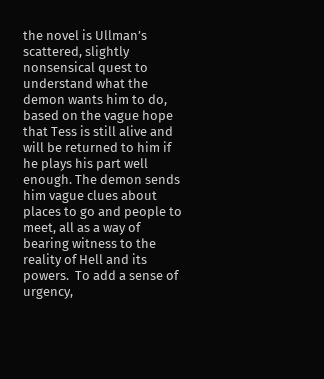the novel is Ullman’s scattered, slightly nonsensical quest to understand what the demon wants him to do, based on the vague hope that Tess is still alive and will be returned to him if he plays his part well enough. The demon sends him vague clues about places to go and people to meet, all as a way of bearing witness to the reality of Hell and its powers.  To add a sense of urgency,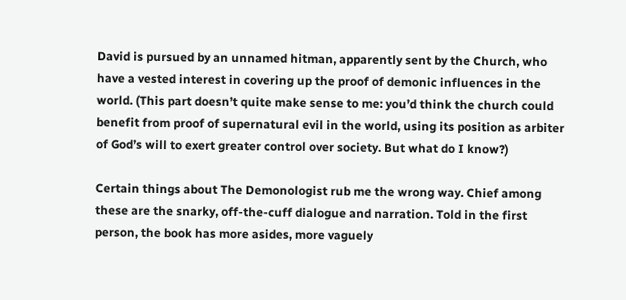David is pursued by an unnamed hitman, apparently sent by the Church, who have a vested interest in covering up the proof of demonic influences in the world. (This part doesn’t quite make sense to me: you’d think the church could benefit from proof of supernatural evil in the world, using its position as arbiter of God’s will to exert greater control over society. But what do I know?)

Certain things about The Demonologist rub me the wrong way. Chief among these are the snarky, off-the-cuff dialogue and narration. Told in the first person, the book has more asides, more vaguely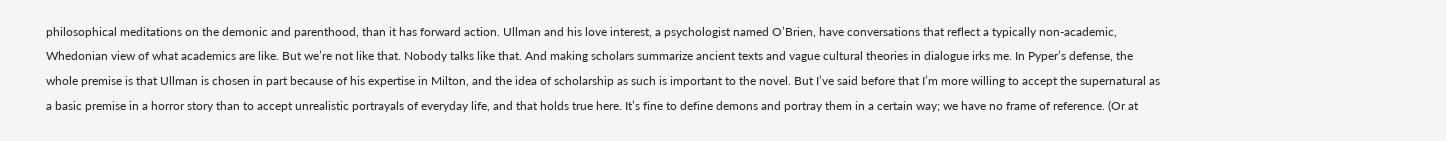philosophical meditations on the demonic and parenthood, than it has forward action. Ullman and his love interest, a psychologist named O’Brien, have conversations that reflect a typically non-academic, Whedonian view of what academics are like. But we’re not like that. Nobody talks like that. And making scholars summarize ancient texts and vague cultural theories in dialogue irks me. In Pyper’s defense, the whole premise is that Ullman is chosen in part because of his expertise in Milton, and the idea of scholarship as such is important to the novel. But I’ve said before that I’m more willing to accept the supernatural as a basic premise in a horror story than to accept unrealistic portrayals of everyday life, and that holds true here. It’s fine to define demons and portray them in a certain way; we have no frame of reference. (Or at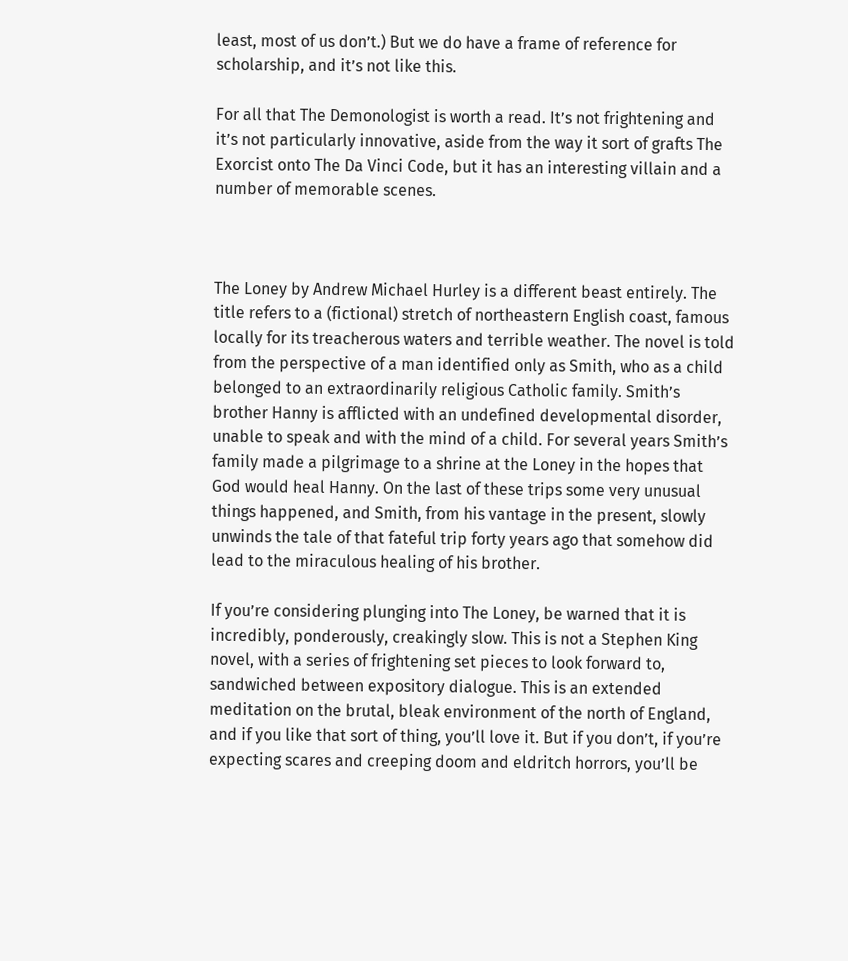least, most of us don’t.) But we do have a frame of reference for scholarship, and it’s not like this.

For all that The Demonologist is worth a read. It’s not frightening and it’s not particularly innovative, aside from the way it sort of grafts The Exorcist onto The Da Vinci Code, but it has an interesting villain and a number of memorable scenes.



The Loney by Andrew Michael Hurley is a different beast entirely. The title refers to a (fictional) stretch of northeastern English coast, famous locally for its treacherous waters and terrible weather. The novel is told from the perspective of a man identified only as Smith, who as a child belonged to an extraordinarily religious Catholic family. Smith’s brother Hanny is afflicted with an undefined developmental disorder, unable to speak and with the mind of a child. For several years Smith’s family made a pilgrimage to a shrine at the Loney in the hopes that God would heal Hanny. On the last of these trips some very unusual things happened, and Smith, from his vantage in the present, slowly unwinds the tale of that fateful trip forty years ago that somehow did lead to the miraculous healing of his brother.

If you’re considering plunging into The Loney, be warned that it is incredibly, ponderously, creakingly slow. This is not a Stephen King novel, with a series of frightening set pieces to look forward to, sandwiched between expository dialogue. This is an extended meditation on the brutal, bleak environment of the north of England, and if you like that sort of thing, you’ll love it. But if you don’t, if you’re expecting scares and creeping doom and eldritch horrors, you’ll be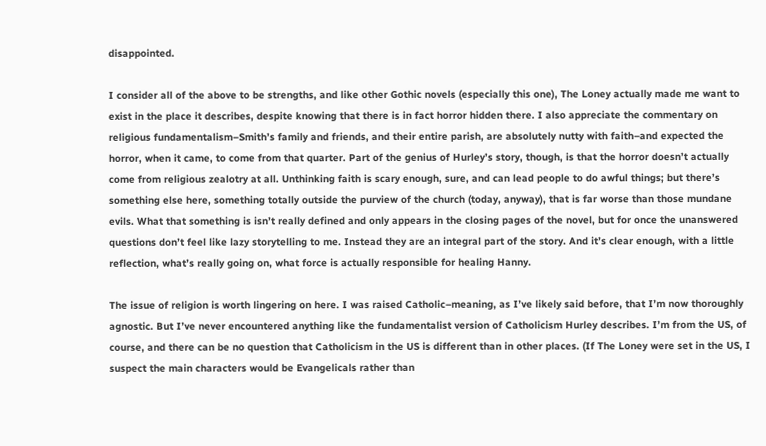disappointed.

I consider all of the above to be strengths, and like other Gothic novels (especially this one), The Loney actually made me want to exist in the place it describes, despite knowing that there is in fact horror hidden there. I also appreciate the commentary on religious fundamentalism–Smith’s family and friends, and their entire parish, are absolutely nutty with faith–and expected the horror, when it came, to come from that quarter. Part of the genius of Hurley’s story, though, is that the horror doesn’t actually come from religious zealotry at all. Unthinking faith is scary enough, sure, and can lead people to do awful things; but there’s something else here, something totally outside the purview of the church (today, anyway), that is far worse than those mundane evils. What that something is isn’t really defined and only appears in the closing pages of the novel, but for once the unanswered questions don’t feel like lazy storytelling to me. Instead they are an integral part of the story. And it’s clear enough, with a little reflection, what’s really going on, what force is actually responsible for healing Hanny.

The issue of religion is worth lingering on here. I was raised Catholic–meaning, as I’ve likely said before, that I’m now thoroughly agnostic. But I’ve never encountered anything like the fundamentalist version of Catholicism Hurley describes. I’m from the US, of course, and there can be no question that Catholicism in the US is different than in other places. (If The Loney were set in the US, I suspect the main characters would be Evangelicals rather than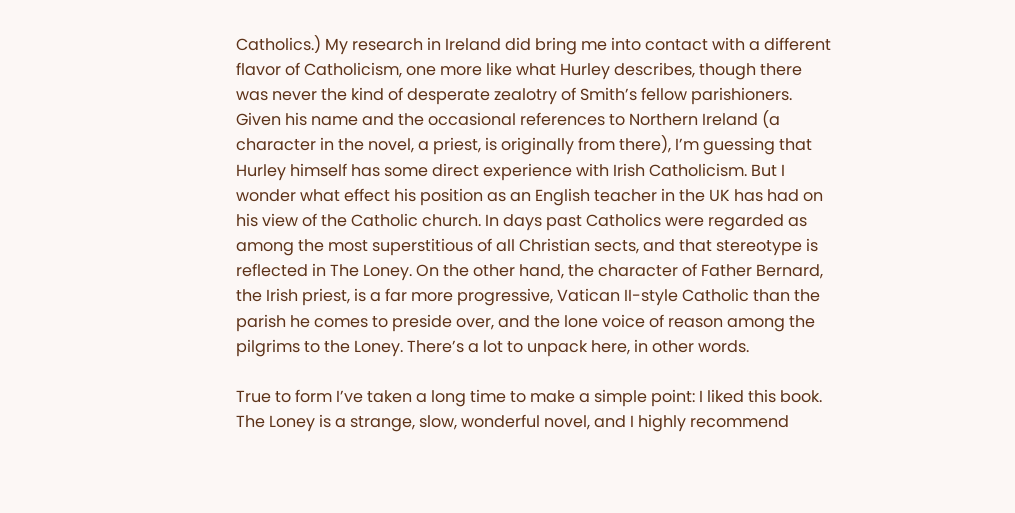Catholics.) My research in Ireland did bring me into contact with a different flavor of Catholicism, one more like what Hurley describes, though there was never the kind of desperate zealotry of Smith’s fellow parishioners. Given his name and the occasional references to Northern Ireland (a character in the novel, a priest, is originally from there), I’m guessing that Hurley himself has some direct experience with Irish Catholicism. But I wonder what effect his position as an English teacher in the UK has had on his view of the Catholic church. In days past Catholics were regarded as among the most superstitious of all Christian sects, and that stereotype is reflected in The Loney. On the other hand, the character of Father Bernard, the Irish priest, is a far more progressive, Vatican II-style Catholic than the parish he comes to preside over, and the lone voice of reason among the pilgrims to the Loney. There’s a lot to unpack here, in other words.

True to form I’ve taken a long time to make a simple point: I liked this book. The Loney is a strange, slow, wonderful novel, and I highly recommend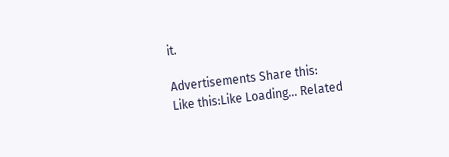it.

Advertisements Share this:
Like this:Like Loading... Related